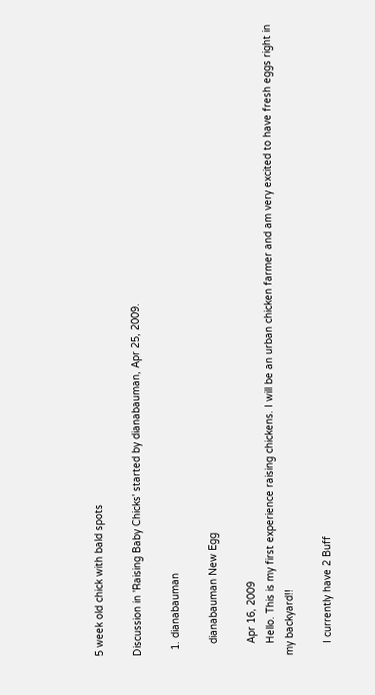5 week old chick with bald spots

Discussion in 'Raising Baby Chicks' started by dianabauman, Apr 25, 2009.

  1. dianabauman

    dianabauman New Egg

    Apr 16, 2009
    Hello. This is my first experience raising chickens. I will be an urban chicken farmer and am very excited to have fresh eggs right in my backyard!!

    I currently have 2 Buff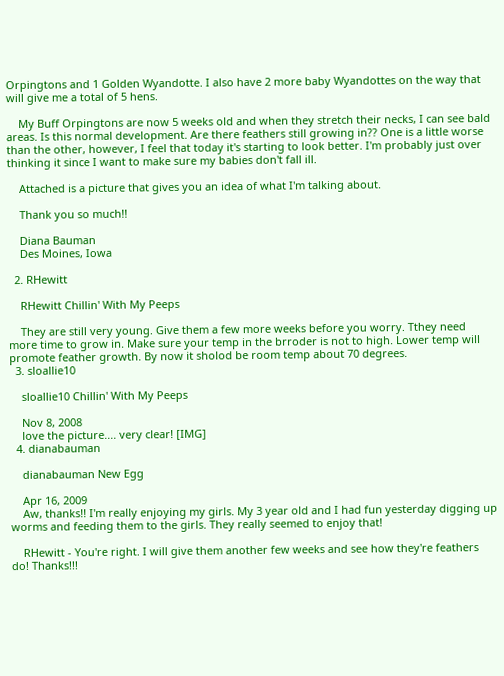Orpingtons and 1 Golden Wyandotte. I also have 2 more baby Wyandottes on the way that will give me a total of 5 hens.

    My Buff Orpingtons are now 5 weeks old and when they stretch their necks, I can see bald areas. Is this normal development. Are there feathers still growing in?? One is a little worse than the other, however, I feel that today it's starting to look better. I'm probably just over thinking it since I want to make sure my babies don't fall ill.

    Attached is a picture that gives you an idea of what I'm talking about.

    Thank you so much!!

    Diana Bauman
    Des Moines, Iowa

  2. RHewitt

    RHewitt Chillin' With My Peeps

    They are still very young. Give them a few more weeks before you worry. Tthey need more time to grow in. Make sure your temp in the brroder is not to high. Lower temp will promote feather growth. By now it sholod be room temp about 70 degrees.
  3. sloallie10

    sloallie10 Chillin' With My Peeps

    Nov 8, 2008
    love the picture.... very clear! [IMG]
  4. dianabauman

    dianabauman New Egg

    Apr 16, 2009
    Aw, thanks!! I'm really enjoying my girls. My 3 year old and I had fun yesterday digging up worms and feeding them to the girls. They really seemed to enjoy that!

    RHewitt - You're right. I will give them another few weeks and see how they're feathers do! Thanks!!!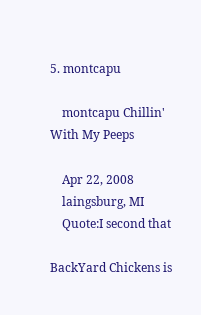5. montcapu

    montcapu Chillin' With My Peeps

    Apr 22, 2008
    laingsburg, MI
    Quote:I second that

BackYard Chickens is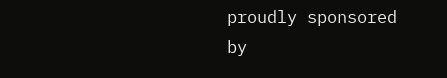proudly sponsored by